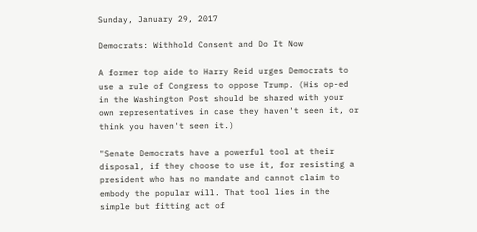Sunday, January 29, 2017

Democrats: Withhold Consent and Do It Now

A former top aide to Harry Reid urges Democrats to use a rule of Congress to oppose Trump. (His op-ed in the Washington Post should be shared with your own representatives in case they haven't seen it, or think you haven't seen it.)

"Senate Democrats have a powerful tool at their disposal, if they choose to use it, for resisting a president who has no mandate and cannot claim to embody the popular will. That tool lies in the simple but fitting act of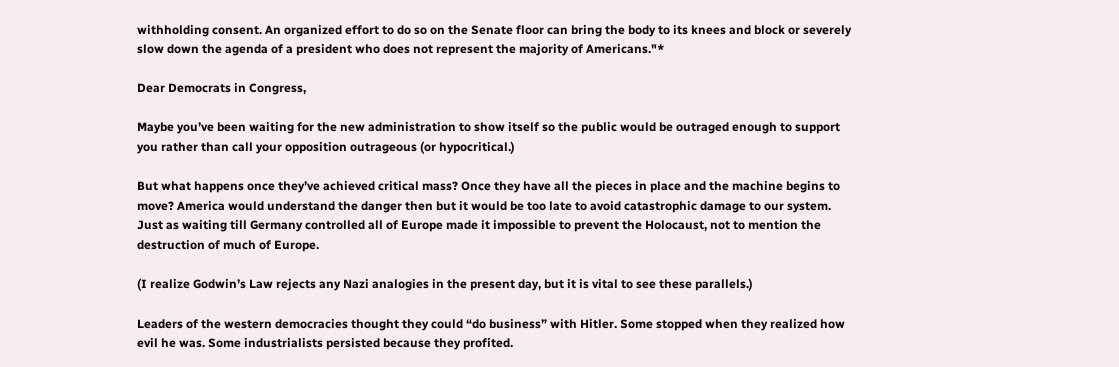withholding consent. An organized effort to do so on the Senate floor can bring the body to its knees and block or severely slow down the agenda of a president who does not represent the majority of Americans."*

Dear Democrats in Congress,

Maybe you’ve been waiting for the new administration to show itself so the public would be outraged enough to support you rather than call your opposition outrageous (or hypocritical.)

But what happens once they’ve achieved critical mass? Once they have all the pieces in place and the machine begins to move? America would understand the danger then but it would be too late to avoid catastrophic damage to our system. Just as waiting till Germany controlled all of Europe made it impossible to prevent the Holocaust, not to mention the destruction of much of Europe.

(I realize Godwin’s Law rejects any Nazi analogies in the present day, but it is vital to see these parallels.)

Leaders of the western democracies thought they could “do business” with Hitler. Some stopped when they realized how evil he was. Some industrialists persisted because they profited.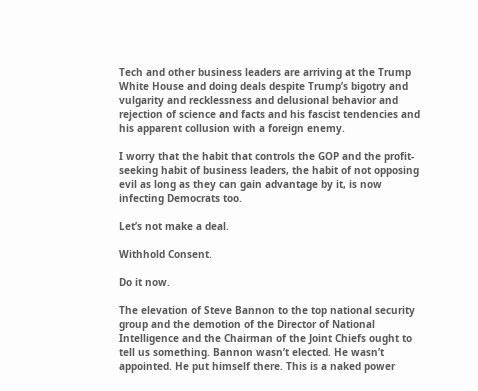Tech and other business leaders are arriving at the Trump White House and doing deals despite Trump’s bigotry and vulgarity and recklessness and delusional behavior and rejection of science and facts and his fascist tendencies and his apparent collusion with a foreign enemy.

I worry that the habit that controls the GOP and the profit-seeking habit of business leaders, the habit of not opposing evil as long as they can gain advantage by it, is now infecting Democrats too.

Let’s not make a deal.

Withhold Consent.

Do it now.

The elevation of Steve Bannon to the top national security group and the demotion of the Director of National Intelligence and the Chairman of the Joint Chiefs ought to tell us something. Bannon wasn’t elected. He wasn’t appointed. He put himself there. This is a naked power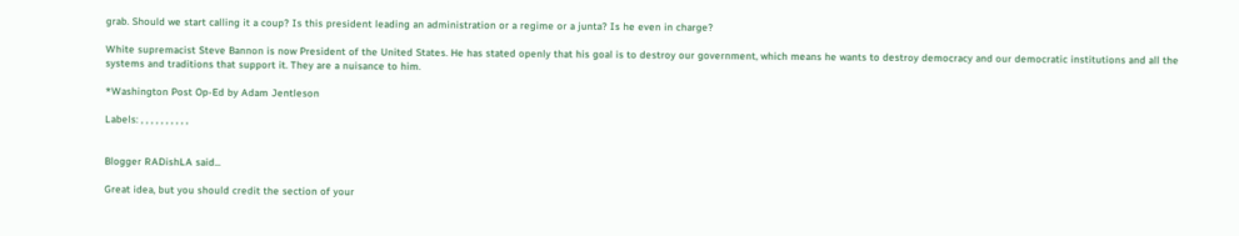grab. Should we start calling it a coup? Is this president leading an administration or a regime or a junta? Is he even in charge?

White supremacist Steve Bannon is now President of the United States. He has stated openly that his goal is to destroy our government, which means he wants to destroy democracy and our democratic institutions and all the systems and traditions that support it. They are a nuisance to him.

*Washington Post Op-Ed by Adam Jentleson

Labels: , , , , , , , , , ,


Blogger RADishLA said...

Great idea, but you should credit the section of your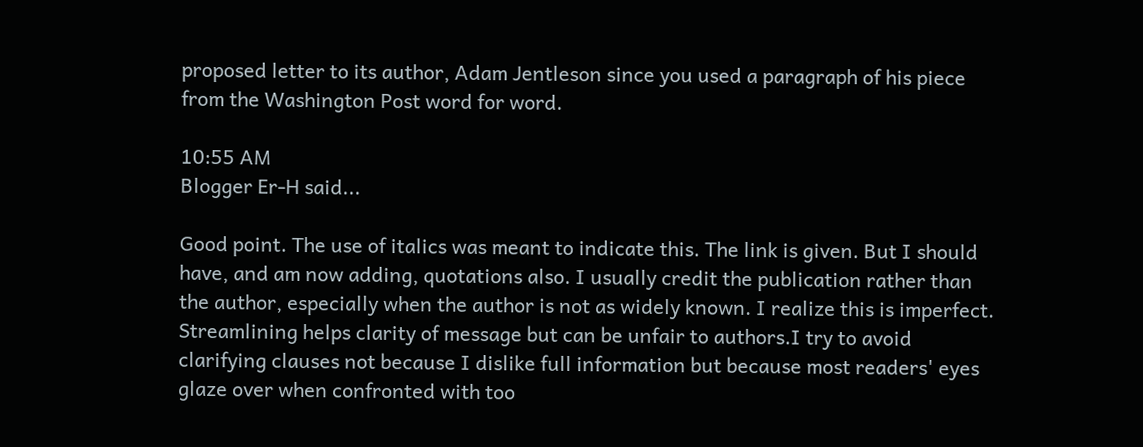proposed letter to its author, Adam Jentleson since you used a paragraph of his piece from the Washington Post word for word.

10:55 AM
Blogger Er-H said...

Good point. The use of italics was meant to indicate this. The link is given. But I should have, and am now adding, quotations also. I usually credit the publication rather than the author, especially when the author is not as widely known. I realize this is imperfect. Streamlining helps clarity of message but can be unfair to authors.I try to avoid clarifying clauses not because I dislike full information but because most readers' eyes glaze over when confronted with too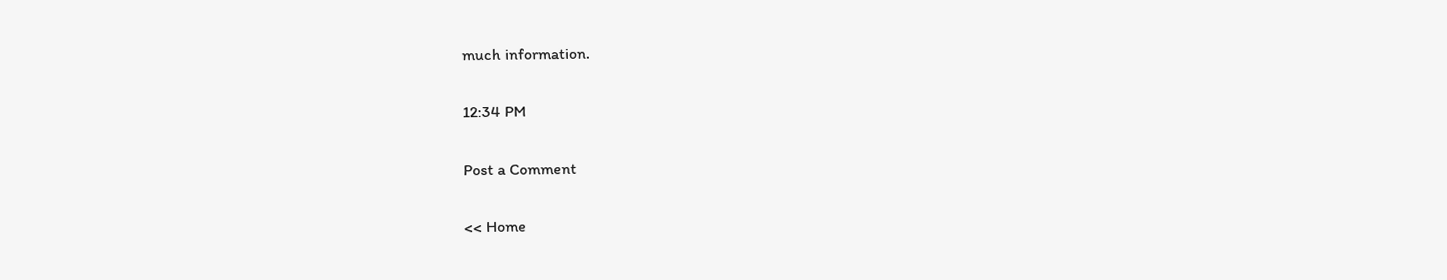much information.

12:34 PM

Post a Comment

<< Home